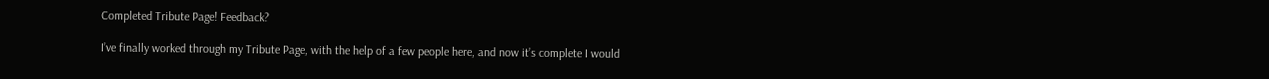Completed Tribute Page! Feedback?

I’ve finally worked through my Tribute Page, with the help of a few people here, and now it’s complete I would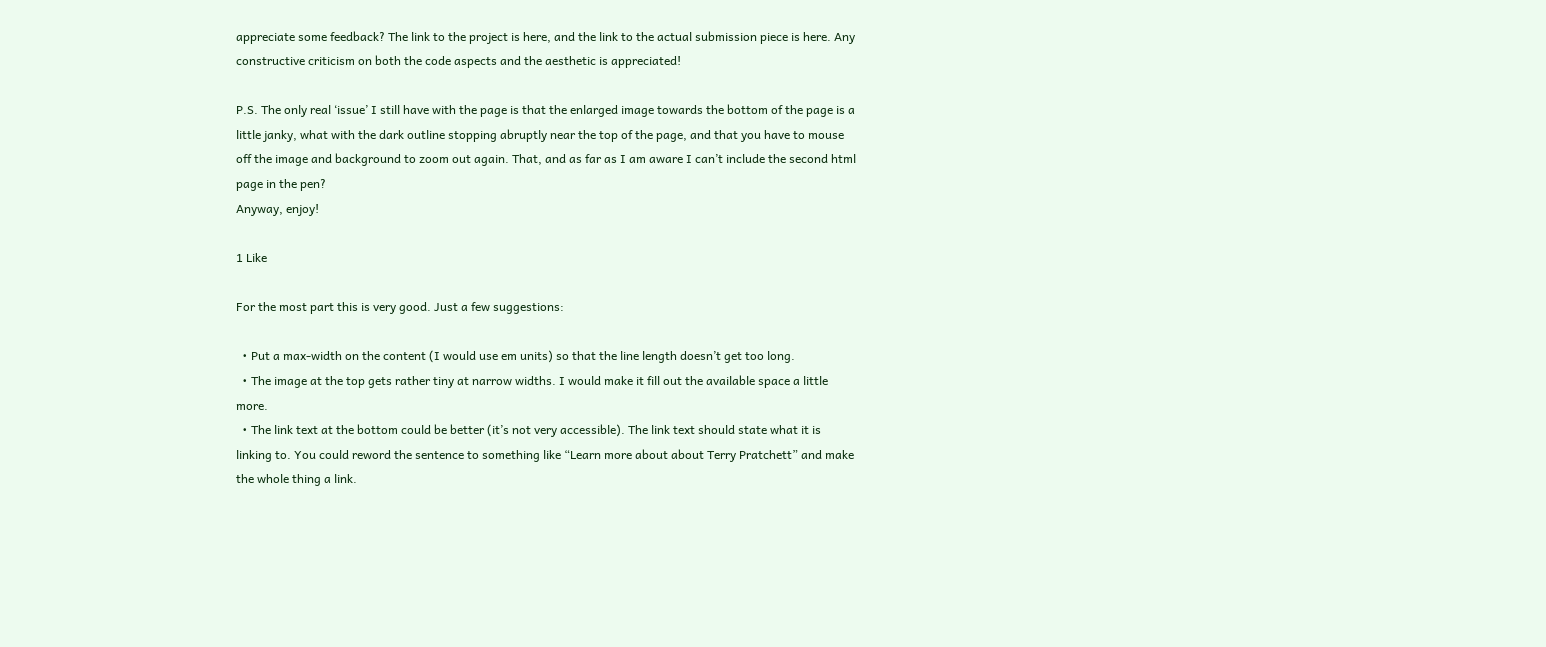appreciate some feedback? The link to the project is here, and the link to the actual submission piece is here. Any constructive criticism on both the code aspects and the aesthetic is appreciated!

P.S. The only real ‘issue’ I still have with the page is that the enlarged image towards the bottom of the page is a little janky, what with the dark outline stopping abruptly near the top of the page, and that you have to mouse off the image and background to zoom out again. That, and as far as I am aware I can’t include the second html page in the pen?
Anyway, enjoy!

1 Like

For the most part this is very good. Just a few suggestions:

  • Put a max-width on the content (I would use em units) so that the line length doesn’t get too long.
  • The image at the top gets rather tiny at narrow widths. I would make it fill out the available space a little more.
  • The link text at the bottom could be better (it’s not very accessible). The link text should state what it is linking to. You could reword the sentence to something like “Learn more about about Terry Pratchett” and make the whole thing a link.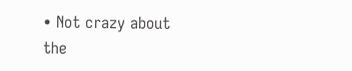• Not crazy about the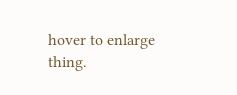hover to enlarge thing.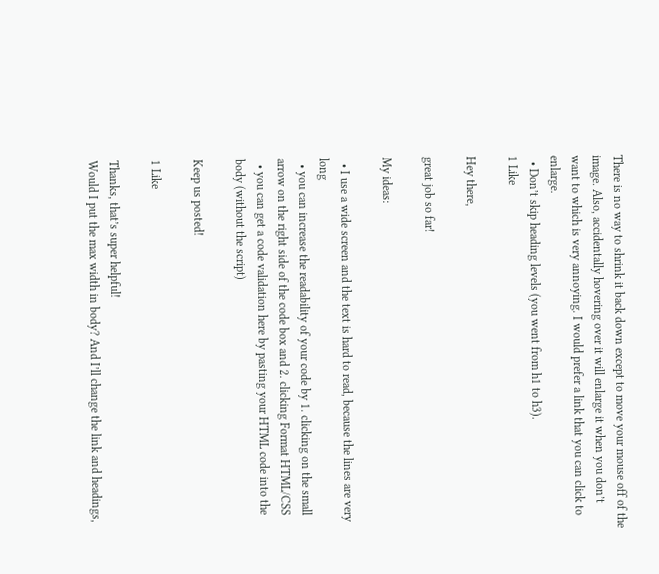There is no way to shrink it back down except to move your mouse off of the image. Also, accidentally hovering over it will enlarge it when you don’t want to which is very annoying. I would prefer a link that you can click to enlarge.
  • Don’t skip heading levels (you went from h1 to h3).
1 Like

Hey there,

great job so far!

My ideas:

  • I use a wide screen and the text is hard to read, because the lines are very long
  • you can increase the readability of your code by 1. clicking on the small arrow on the right side of the code box and 2. clicking Format HTML/CSS
  • you can get a code validation here by pasting your HTML code into the body (without the script)

Keep us posted!

1 Like

Thanks, that’s super helpful!
Would I put the max width in body? And I’ll change the link and headings,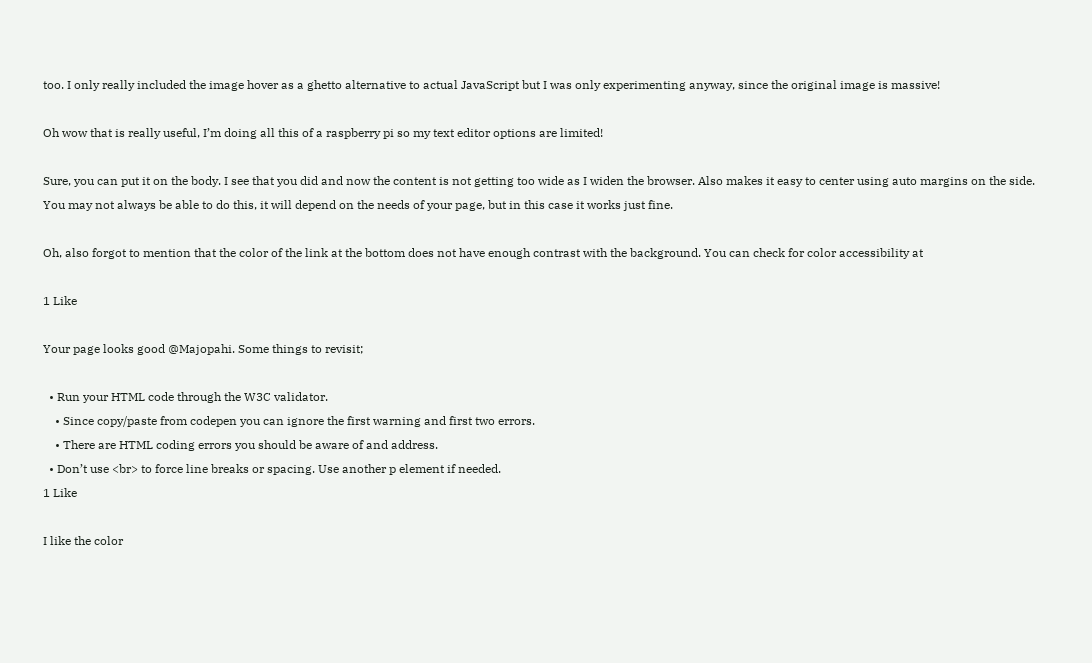too. I only really included the image hover as a ghetto alternative to actual JavaScript but I was only experimenting anyway, since the original image is massive!

Oh wow that is really useful, I’m doing all this of a raspberry pi so my text editor options are limited!

Sure, you can put it on the body. I see that you did and now the content is not getting too wide as I widen the browser. Also makes it easy to center using auto margins on the side. You may not always be able to do this, it will depend on the needs of your page, but in this case it works just fine.

Oh, also forgot to mention that the color of the link at the bottom does not have enough contrast with the background. You can check for color accessibility at

1 Like

Your page looks good @Majopahi. Some things to revisit;

  • Run your HTML code through the W3C validator.
    • Since copy/paste from codepen you can ignore the first warning and first two errors.
    • There are HTML coding errors you should be aware of and address.
  • Don’t use <br> to force line breaks or spacing. Use another p element if needed.
1 Like

I like the color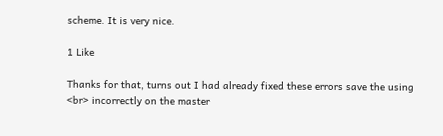scheme. It is very nice.

1 Like

Thanks for that, turns out I had already fixed these errors save the using <br> incorrectly on the master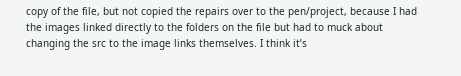copy of the file, but not copied the repairs over to the pen/project, because I had the images linked directly to the folders on the file but had to muck about changing the src to the image links themselves. I think it’s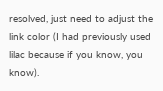resolved, just need to adjust the link color (I had previously used lilac because if you know, you know).